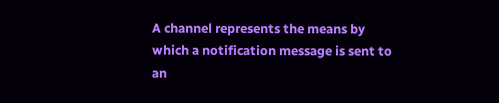A channel represents the means by which a notification message is sent to an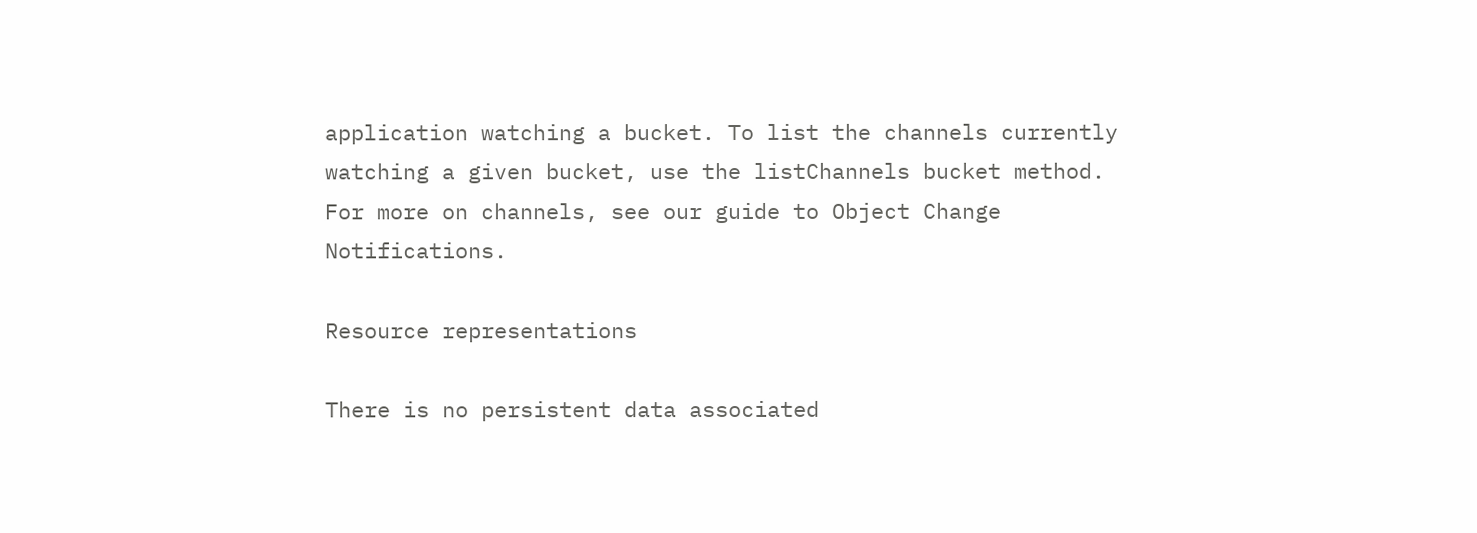application watching a bucket. To list the channels currently watching a given bucket, use the listChannels bucket method. For more on channels, see our guide to Object Change Notifications.

Resource representations

There is no persistent data associated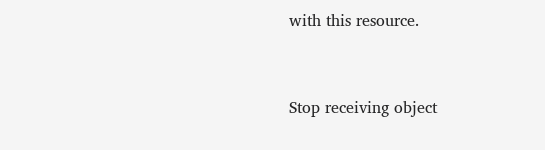with this resource.


Stop receiving object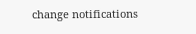change notifications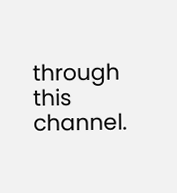through this channel.